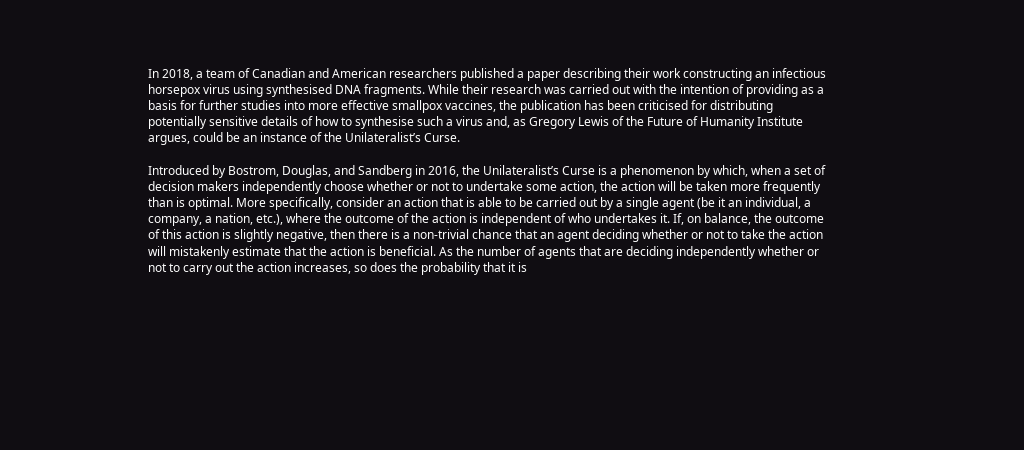In 2018, a team of Canadian and American researchers published a paper describing their work constructing an infectious horsepox virus using synthesised DNA fragments. While their research was carried out with the intention of providing as a basis for further studies into more effective smallpox vaccines, the publication has been criticised for distributing potentially sensitive details of how to synthesise such a virus and, as Gregory Lewis of the Future of Humanity Institute argues, could be an instance of the Unilateralist’s Curse.

Introduced by Bostrom, Douglas, and Sandberg in 2016, the Unilateralist’s Curse is a phenomenon by which, when a set of decision makers independently choose whether or not to undertake some action, the action will be taken more frequently than is optimal. More specifically, consider an action that is able to be carried out by a single agent (be it an individual, a company, a nation, etc.), where the outcome of the action is independent of who undertakes it. If, on balance, the outcome of this action is slightly negative, then there is a non-trivial chance that an agent deciding whether or not to take the action will mistakenly estimate that the action is beneficial. As the number of agents that are deciding independently whether or not to carry out the action increases, so does the probability that it is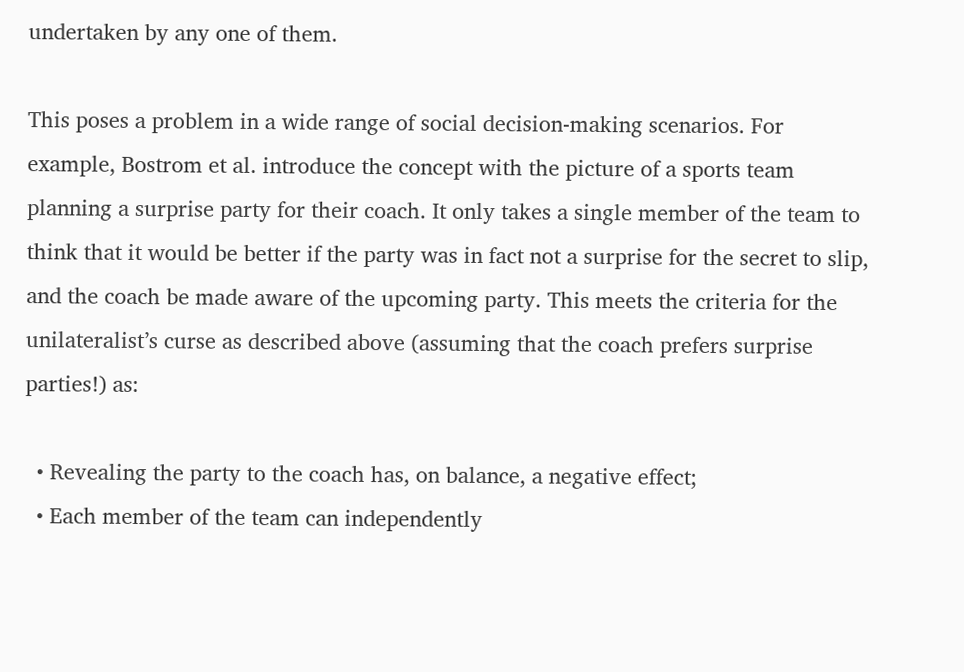undertaken by any one of them.

This poses a problem in a wide range of social decision-making scenarios. For example, Bostrom et al. introduce the concept with the picture of a sports team planning a surprise party for their coach. It only takes a single member of the team to think that it would be better if the party was in fact not a surprise for the secret to slip, and the coach be made aware of the upcoming party. This meets the criteria for the unilateralist’s curse as described above (assuming that the coach prefers surprise parties!) as:

  • Revealing the party to the coach has, on balance, a negative effect;
  • Each member of the team can independently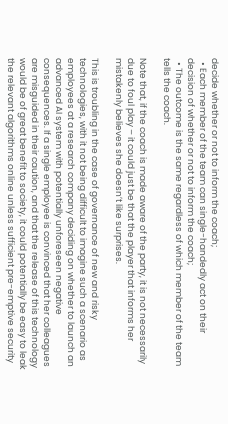decide whether or not to inform the coach;
  • Each member of the team can single-handedly act on their decision of whether or not to inform the coach;
  • The outcome is the same regardless of which member of the team tells the coach.

Note that, if the coach is made aware of the party, it is not necessarily due to foul play – it could just be that the player that informs her mistakenly believes she doesn’t like surprises.

This is troubling in the case of governance of new and risky technologies, with it not being difficult to imagine such a scenario as employees at a research company deciding on whether to launch an advanced AI system with potentially unforeseen negative consequences. If a single employee is convinced that her colleagues are misguided in their caution, and that the release of this technology would be of great benefit to society, it could potentially be easy to leak the relevant algorithms online unless sufficient pre-emptive security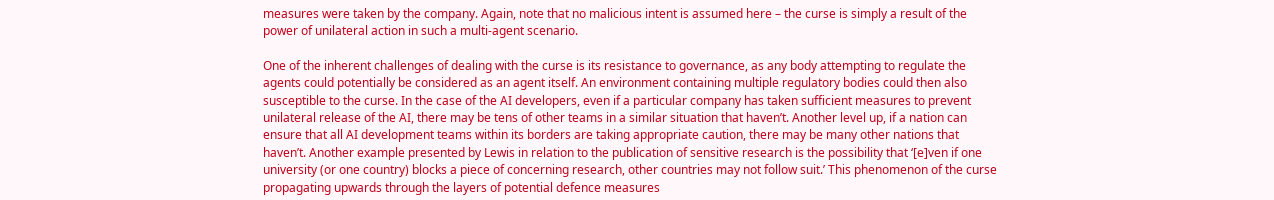measures were taken by the company. Again, note that no malicious intent is assumed here – the curse is simply a result of the power of unilateral action in such a multi-agent scenario.

One of the inherent challenges of dealing with the curse is its resistance to governance, as any body attempting to regulate the agents could potentially be considered as an agent itself. An environment containing multiple regulatory bodies could then also susceptible to the curse. In the case of the AI developers, even if a particular company has taken sufficient measures to prevent unilateral release of the AI, there may be tens of other teams in a similar situation that haven’t. Another level up, if a nation can ensure that all AI development teams within its borders are taking appropriate caution, there may be many other nations that haven’t. Another example presented by Lewis in relation to the publication of sensitive research is the possibility that ‘[e]ven if one university (or one country) blocks a piece of concerning research, other countries may not follow suit.’ This phenomenon of the curse propagating upwards through the layers of potential defence measures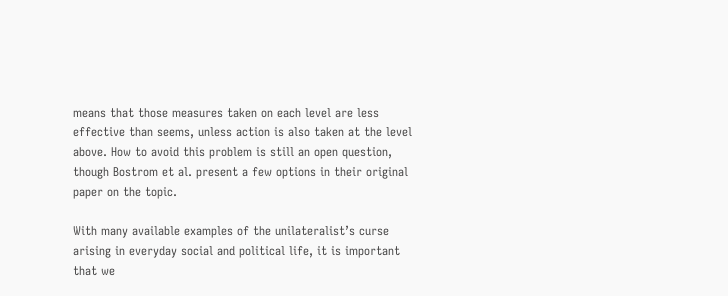means that those measures taken on each level are less effective than seems, unless action is also taken at the level above. How to avoid this problem is still an open question, though Bostrom et al. present a few options in their original paper on the topic.

With many available examples of the unilateralist’s curse arising in everyday social and political life, it is important that we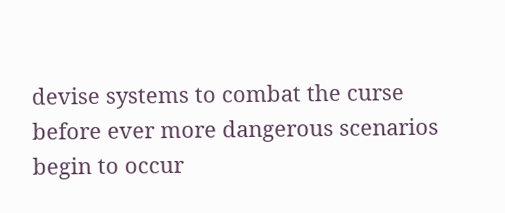devise systems to combat the curse before ever more dangerous scenarios begin to occur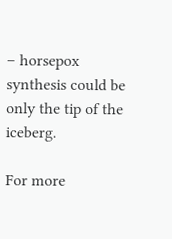– horsepox synthesis could be only the tip of the iceberg.

For more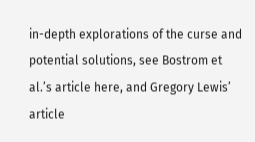in-depth explorations of the curse and potential solutions, see Bostrom et al.’s article here, and Gregory Lewis’ article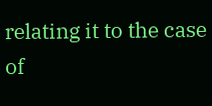relating it to the case of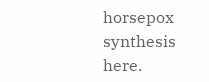horsepox synthesis here.